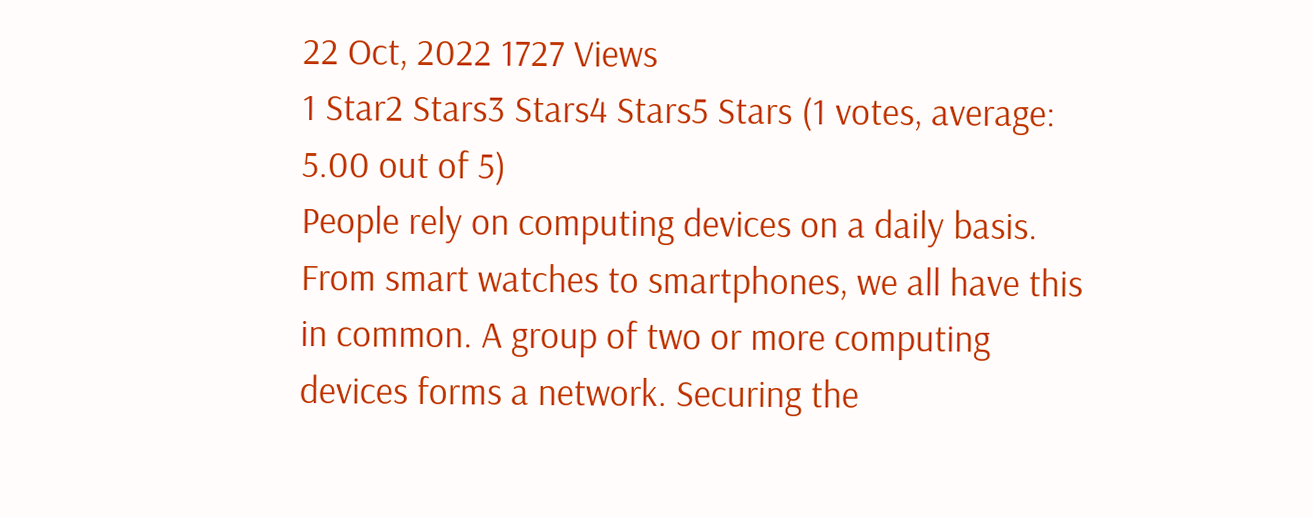22 Oct, 2022 1727 Views
1 Star2 Stars3 Stars4 Stars5 Stars (1 votes, average: 5.00 out of 5)
People rely on computing devices on a daily basis. From smart watches to smartphones, we all have this in common. A group of two or more computing devices forms a network. Securing the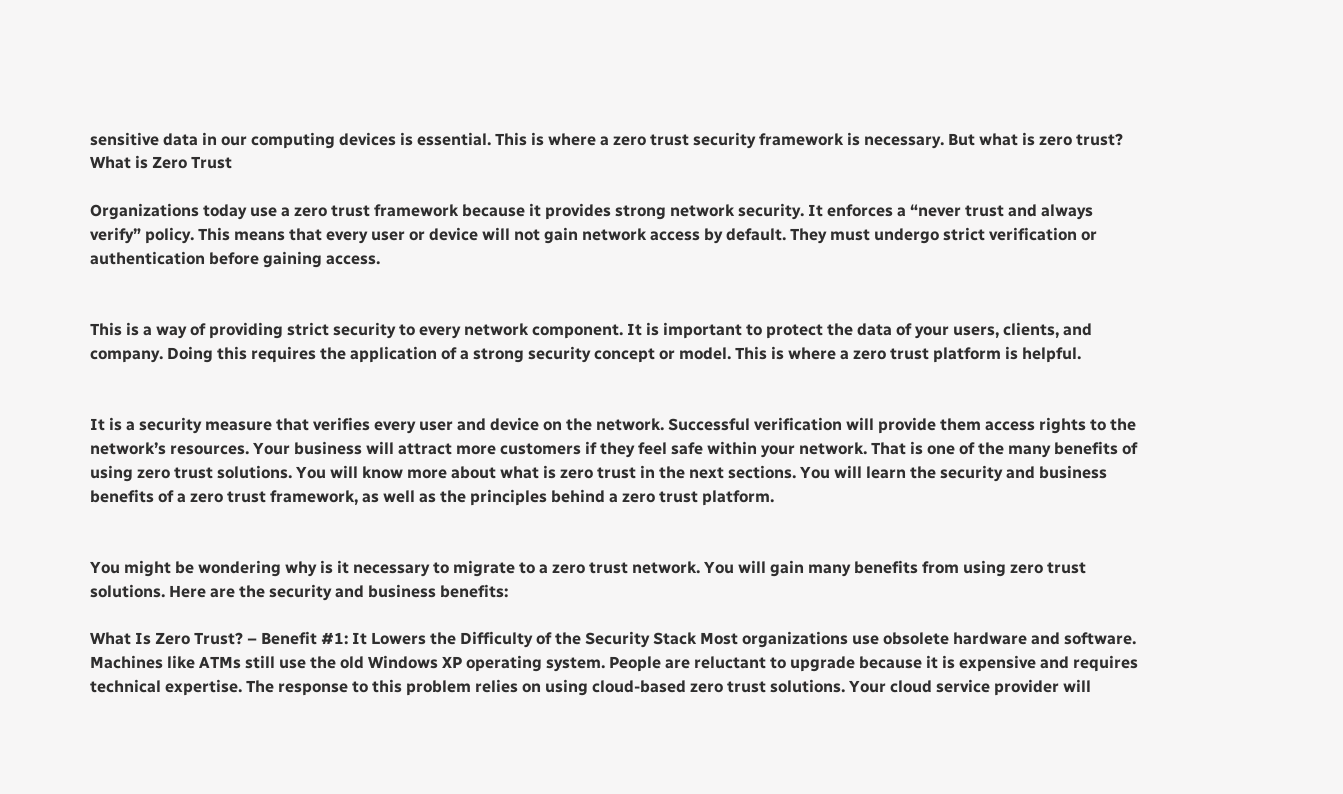sensitive data in our computing devices is essential. This is where a zero trust security framework is necessary. But what is zero trust?
What is Zero Trust

Organizations today use a zero trust framework because it provides strong network security. It enforces a “never trust and always verify” policy. This means that every user or device will not gain network access by default. They must undergo strict verification or authentication before gaining access.


This is a way of providing strict security to every network component. It is important to protect the data of your users, clients, and company. Doing this requires the application of a strong security concept or model. This is where a zero trust platform is helpful.


It is a security measure that verifies every user and device on the network. Successful verification will provide them access rights to the network’s resources. Your business will attract more customers if they feel safe within your network. That is one of the many benefits of using zero trust solutions. You will know more about what is zero trust in the next sections. You will learn the security and business benefits of a zero trust framework, as well as the principles behind a zero trust platform.


You might be wondering why is it necessary to migrate to a zero trust network. You will gain many benefits from using zero trust solutions. Here are the security and business benefits:

What Is Zero Trust? – Benefit #1: It Lowers the Difficulty of the Security Stack Most organizations use obsolete hardware and software. Machines like ATMs still use the old Windows XP operating system. People are reluctant to upgrade because it is expensive and requires technical expertise. The response to this problem relies on using cloud-based zero trust solutions. Your cloud service provider will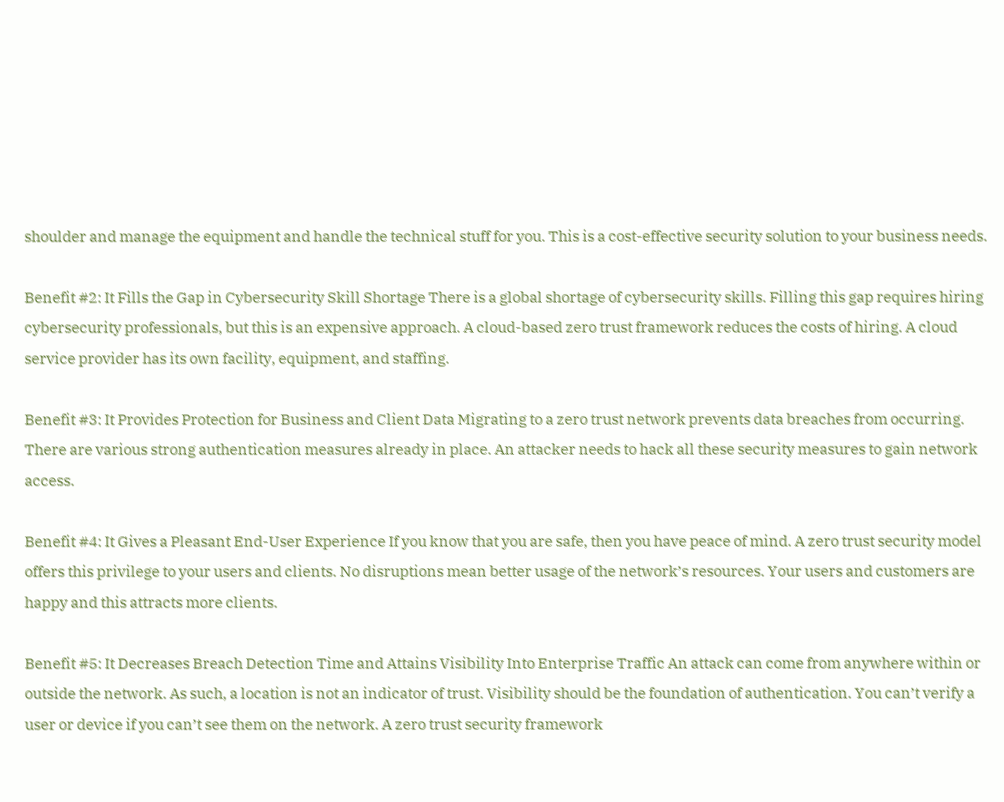shoulder and manage the equipment and handle the technical stuff for you. This is a cost-effective security solution to your business needs.

Benefit #2: It Fills the Gap in Cybersecurity Skill Shortage There is a global shortage of cybersecurity skills. Filling this gap requires hiring cybersecurity professionals, but this is an expensive approach. A cloud-based zero trust framework reduces the costs of hiring. A cloud service provider has its own facility, equipment, and staffing.

Benefit #3: It Provides Protection for Business and Client Data Migrating to a zero trust network prevents data breaches from occurring. There are various strong authentication measures already in place. An attacker needs to hack all these security measures to gain network access.

Benefit #4: It Gives a Pleasant End-User Experience If you know that you are safe, then you have peace of mind. A zero trust security model offers this privilege to your users and clients. No disruptions mean better usage of the network’s resources. Your users and customers are happy and this attracts more clients.

Benefit #5: It Decreases Breach Detection Time and Attains Visibility Into Enterprise Traffic An attack can come from anywhere within or outside the network. As such, a location is not an indicator of trust. Visibility should be the foundation of authentication. You can’t verify a user or device if you can’t see them on the network. A zero trust security framework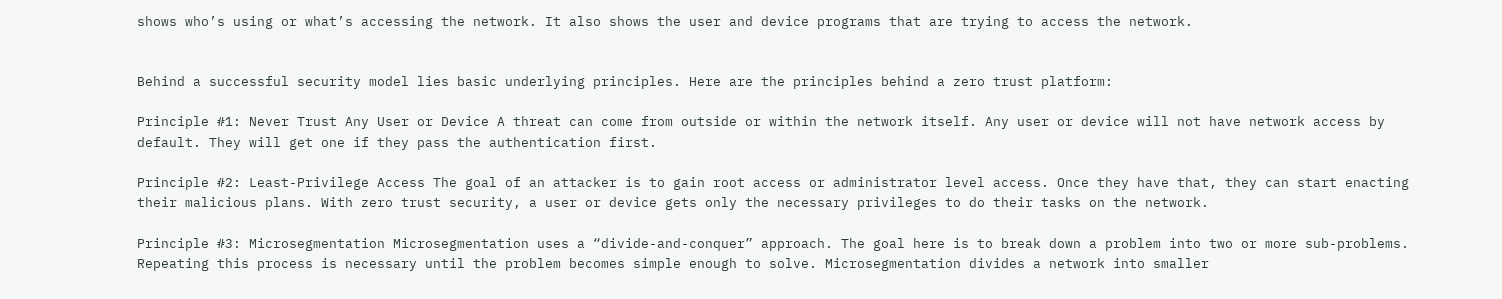shows who’s using or what’s accessing the network. It also shows the user and device programs that are trying to access the network.


Behind a successful security model lies basic underlying principles. Here are the principles behind a zero trust platform:

Principle #1: Never Trust Any User or Device A threat can come from outside or within the network itself. Any user or device will not have network access by default. They will get one if they pass the authentication first.

Principle #2: Least-Privilege Access The goal of an attacker is to gain root access or administrator level access. Once they have that, they can start enacting their malicious plans. With zero trust security, a user or device gets only the necessary privileges to do their tasks on the network.

Principle #3: Microsegmentation Microsegmentation uses a “divide-and-conquer” approach. The goal here is to break down a problem into two or more sub-problems. Repeating this process is necessary until the problem becomes simple enough to solve. Microsegmentation divides a network into smaller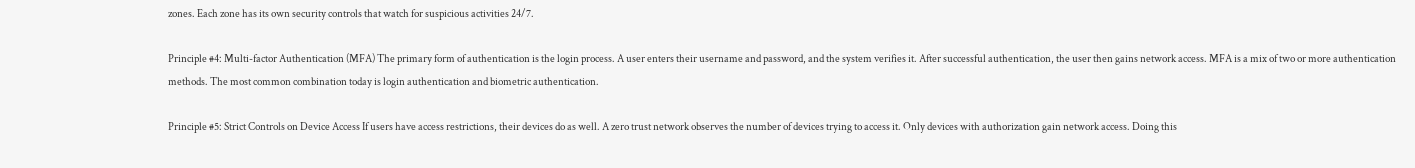zones. Each zone has its own security controls that watch for suspicious activities 24/7.

Principle #4: Multi-factor Authentication (MFA) The primary form of authentication is the login process. A user enters their username and password, and the system verifies it. After successful authentication, the user then gains network access. MFA is a mix of two or more authentication methods. The most common combination today is login authentication and biometric authentication.

Principle #5: Strict Controls on Device Access If users have access restrictions, their devices do as well. A zero trust network observes the number of devices trying to access it. Only devices with authorization gain network access. Doing this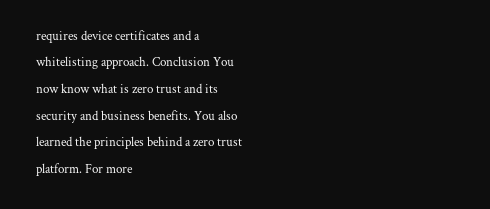requires device certificates and a whitelisting approach. Conclusion You now know what is zero trust and its security and business benefits. You also learned the principles behind a zero trust platform. For more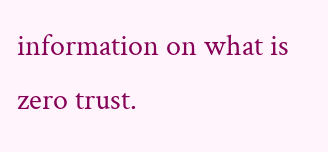information on what is zero trust.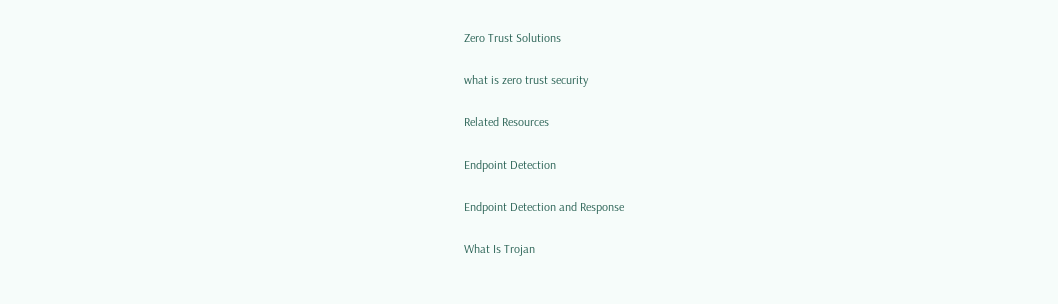Zero Trust Solutions

what is zero trust security

Related Resources

Endpoint Detection

Endpoint Detection and Response

What Is Trojan